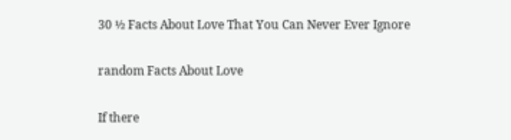30 ½ Facts About Love That You Can Never Ever Ignore

random Facts About Love

If there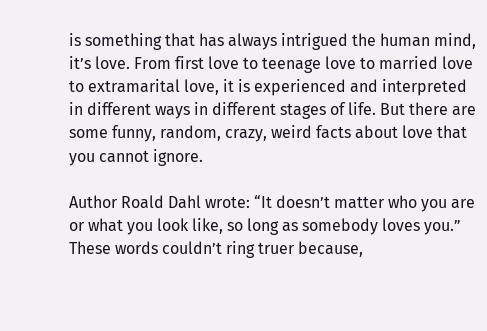is something that has always intrigued the human mind, it’s love. From first love to teenage love to married love to extramarital love, it is experienced and interpreted in different ways in different stages of life. But there are some funny, random, crazy, weird facts about love that you cannot ignore.

Author Roald Dahl wrote: “It doesn’t matter who you are or what you look like, so long as somebody loves you.” These words couldn’t ring truer because,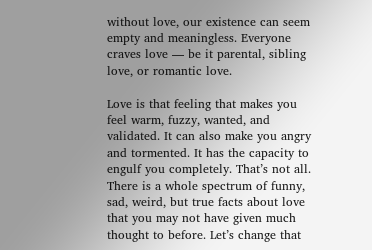without love, our existence can seem empty and meaningless. Everyone craves love — be it parental, sibling love, or romantic love.

Love is that feeling that makes you feel warm, fuzzy, wanted, and validated. It can also make you angry and tormented. It has the capacity to engulf you completely. That’s not all. There is a whole spectrum of funny, sad, weird, but true facts about love that you may not have given much thought to before. Let’s change that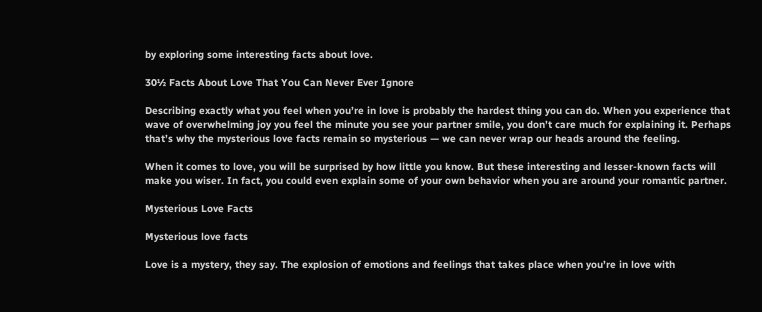by exploring some interesting facts about love.

30½ Facts About Love That You Can Never Ever Ignore

Describing exactly what you feel when you’re in love is probably the hardest thing you can do. When you experience that wave of overwhelming joy you feel the minute you see your partner smile, you don’t care much for explaining it. Perhaps that’s why the mysterious love facts remain so mysterious — we can never wrap our heads around the feeling.

When it comes to love, you will be surprised by how little you know. But these interesting and lesser-known facts will make you wiser. In fact, you could even explain some of your own behavior when you are around your romantic partner.

Mysterious Love Facts

Mysterious love facts

Love is a mystery, they say. The explosion of emotions and feelings that takes place when you’re in love with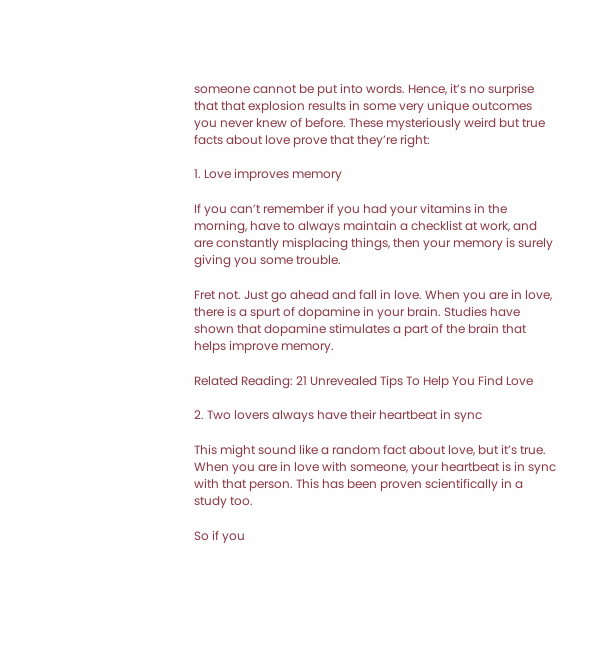someone cannot be put into words. Hence, it’s no surprise that that explosion results in some very unique outcomes you never knew of before. These mysteriously weird but true facts about love prove that they’re right:

1. Love improves memory

If you can’t remember if you had your vitamins in the morning, have to always maintain a checklist at work, and are constantly misplacing things, then your memory is surely giving you some trouble.

Fret not. Just go ahead and fall in love. When you are in love, there is a spurt of dopamine in your brain. Studies have shown that dopamine stimulates a part of the brain that helps improve memory.

Related Reading: 21 Unrevealed Tips To Help You Find Love

2. Two lovers always have their heartbeat in sync

This might sound like a random fact about love, but it’s true. When you are in love with someone, your heartbeat is in sync with that person. This has been proven scientifically in a study too.

So if you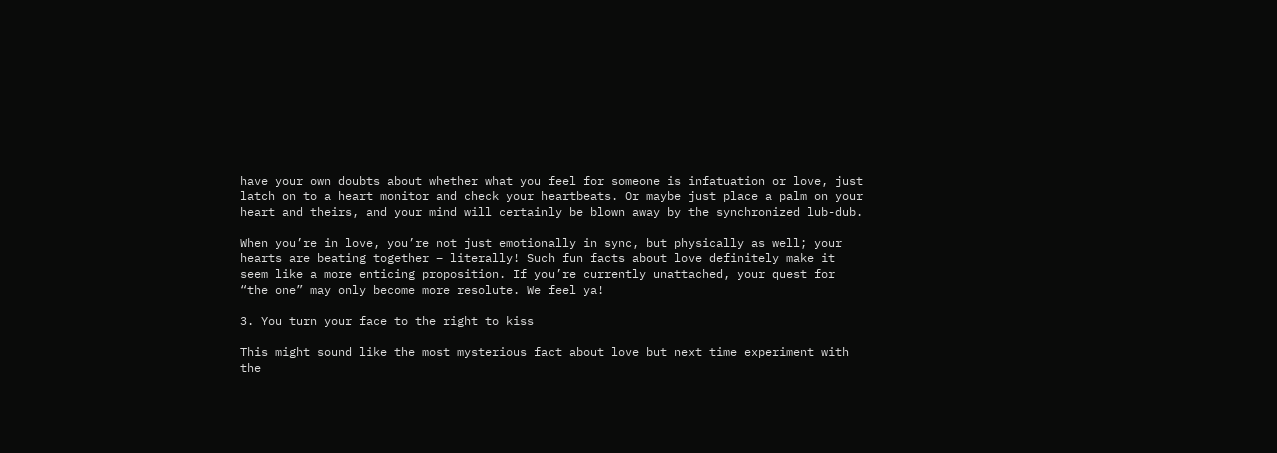have your own doubts about whether what you feel for someone is infatuation or love, just latch on to a heart monitor and check your heartbeats. Or maybe just place a palm on your heart and theirs, and your mind will certainly be blown away by the synchronized lub-dub.

When you’re in love, you’re not just emotionally in sync, but physically as well; your hearts are beating together – literally! Such fun facts about love definitely make it seem like a more enticing proposition. If you’re currently unattached, your quest for “the one” may only become more resolute. We feel ya!

3. You turn your face to the right to kiss

This might sound like the most mysterious fact about love but next time experiment with the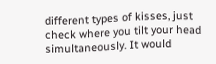different types of kisses, just check where you tilt your head simultaneously. It would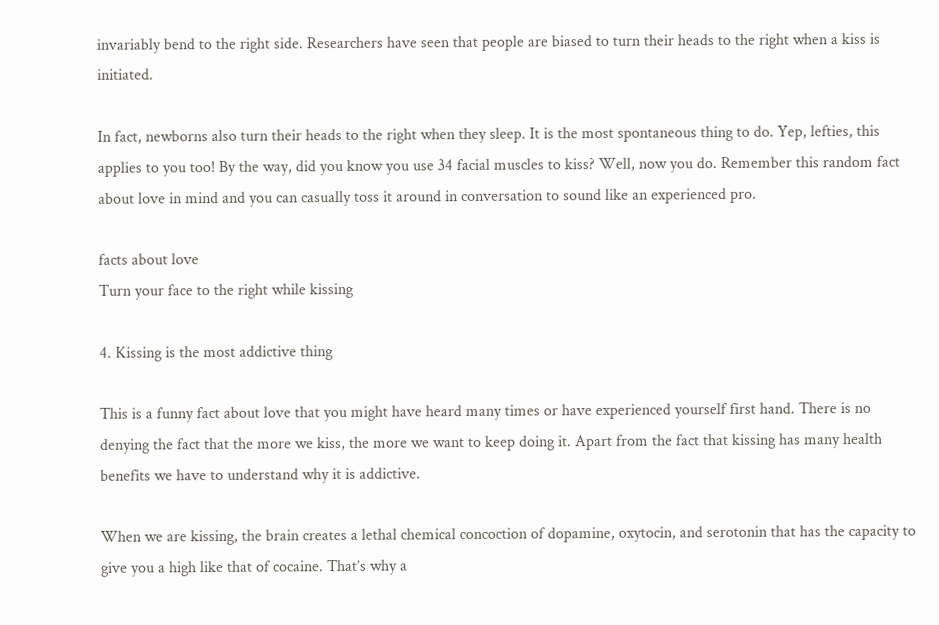invariably bend to the right side. Researchers have seen that people are biased to turn their heads to the right when a kiss is initiated.

In fact, newborns also turn their heads to the right when they sleep. It is the most spontaneous thing to do. Yep, lefties, this applies to you too! By the way, did you know you use 34 facial muscles to kiss? Well, now you do. Remember this random fact about love in mind and you can casually toss it around in conversation to sound like an experienced pro.

facts about love
Turn your face to the right while kissing

4. Kissing is the most addictive thing

This is a funny fact about love that you might have heard many times or have experienced yourself first hand. There is no denying the fact that the more we kiss, the more we want to keep doing it. Apart from the fact that kissing has many health benefits we have to understand why it is addictive.

When we are kissing, the brain creates a lethal chemical concoction of dopamine, oxytocin, and serotonin that has the capacity to give you a high like that of cocaine. That’s why a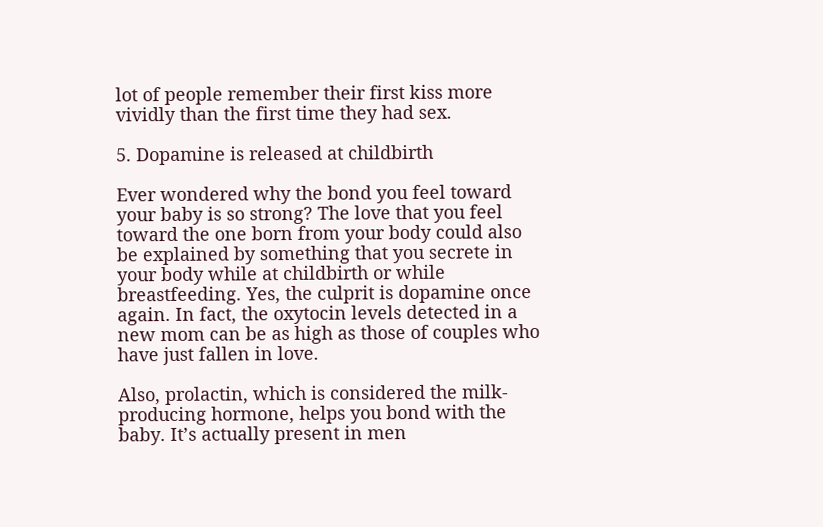lot of people remember their first kiss more vividly than the first time they had sex.

5. Dopamine is released at childbirth

Ever wondered why the bond you feel toward your baby is so strong? The love that you feel toward the one born from your body could also be explained by something that you secrete in your body while at childbirth or while breastfeeding. Yes, the culprit is dopamine once again. In fact, the oxytocin levels detected in a new mom can be as high as those of couples who have just fallen in love.

Also, prolactin, which is considered the milk-producing hormone, helps you bond with the baby. It’s actually present in men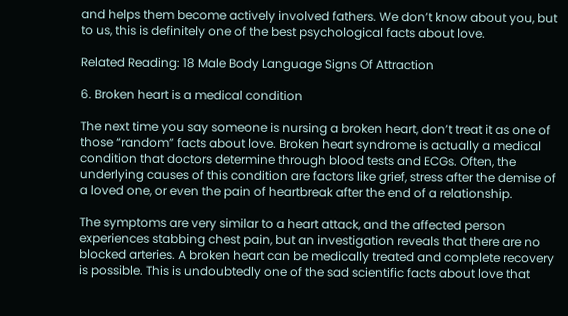and helps them become actively involved fathers. We don’t know about you, but to us, this is definitely one of the best psychological facts about love.

Related Reading: 18 Male Body Language Signs Of Attraction

6. Broken heart is a medical condition

The next time you say someone is nursing a broken heart, don’t treat it as one of those “random” facts about love. Broken heart syndrome is actually a medical condition that doctors determine through blood tests and ECGs. Often, the underlying causes of this condition are factors like grief, stress after the demise of a loved one, or even the pain of heartbreak after the end of a relationship.

The symptoms are very similar to a heart attack, and the affected person experiences stabbing chest pain, but an investigation reveals that there are no blocked arteries. A broken heart can be medically treated and complete recovery is possible. This is undoubtedly one of the sad scientific facts about love that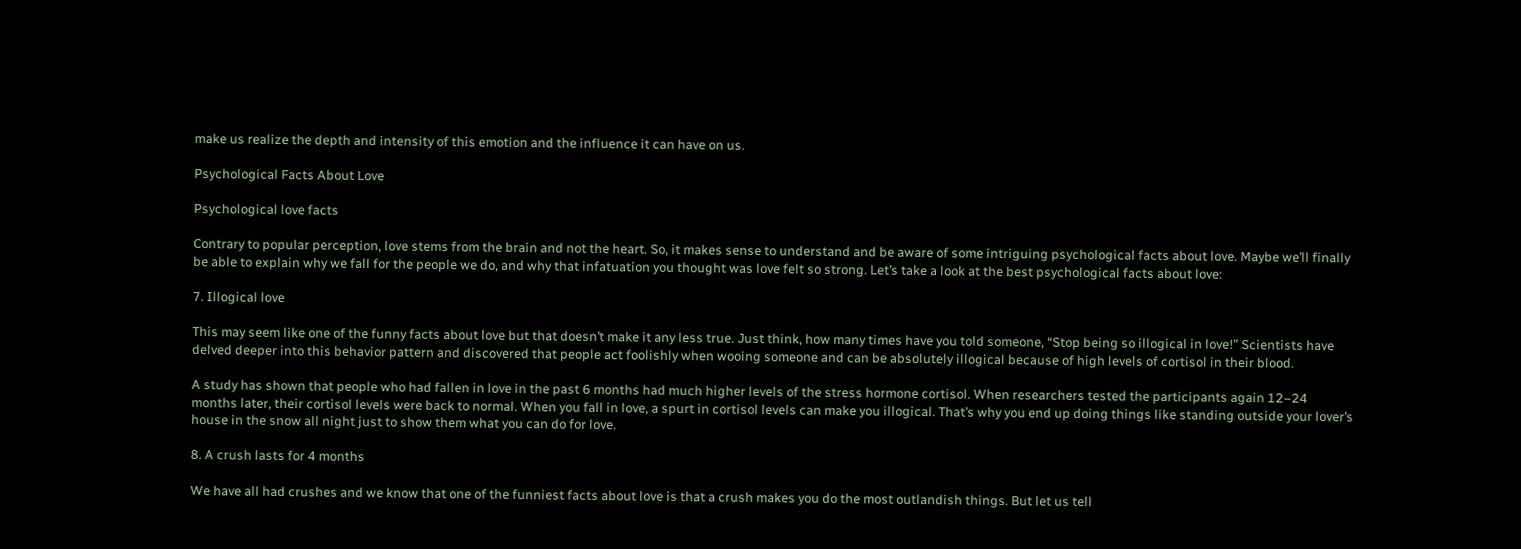make us realize the depth and intensity of this emotion and the influence it can have on us.

Psychological Facts About Love

Psychological love facts

Contrary to popular perception, love stems from the brain and not the heart. So, it makes sense to understand and be aware of some intriguing psychological facts about love. Maybe we’ll finally be able to explain why we fall for the people we do, and why that infatuation you thought was love felt so strong. Let’s take a look at the best psychological facts about love:

7. Illogical love

This may seem like one of the funny facts about love but that doesn’t make it any less true. Just think, how many times have you told someone, “Stop being so illogical in love!” Scientists have delved deeper into this behavior pattern and discovered that people act foolishly when wooing someone and can be absolutely illogical because of high levels of cortisol in their blood.

A study has shown that people who had fallen in love in the past 6 months had much higher levels of the stress hormone cortisol. When researchers tested the participants again 12–24 months later, their cortisol levels were back to normal. When you fall in love, a spurt in cortisol levels can make you illogical. That’s why you end up doing things like standing outside your lover’s house in the snow all night just to show them what you can do for love.

8. A crush lasts for 4 months

We have all had crushes and we know that one of the funniest facts about love is that a crush makes you do the most outlandish things. But let us tell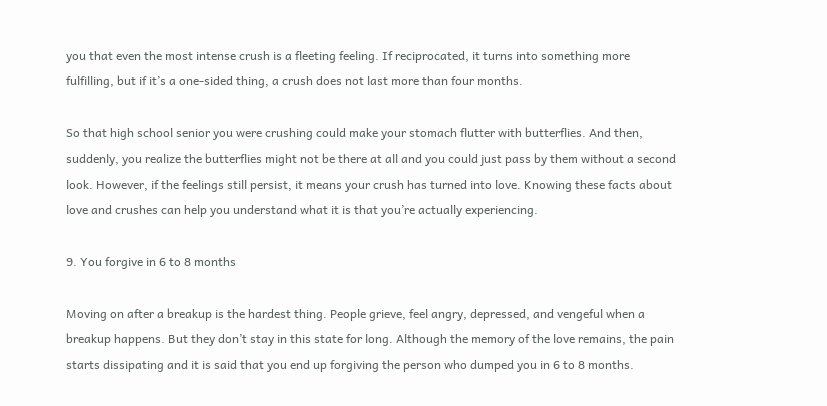you that even the most intense crush is a fleeting feeling. If reciprocated, it turns into something more fulfilling, but if it’s a one-sided thing, a crush does not last more than four months.

So that high school senior you were crushing could make your stomach flutter with butterflies. And then, suddenly, you realize the butterflies might not be there at all and you could just pass by them without a second look. However, if the feelings still persist, it means your crush has turned into love. Knowing these facts about love and crushes can help you understand what it is that you’re actually experiencing.

9. You forgive in 6 to 8 months

Moving on after a breakup is the hardest thing. People grieve, feel angry, depressed, and vengeful when a breakup happens. But they don’t stay in this state for long. Although the memory of the love remains, the pain starts dissipating and it is said that you end up forgiving the person who dumped you in 6 to 8 months.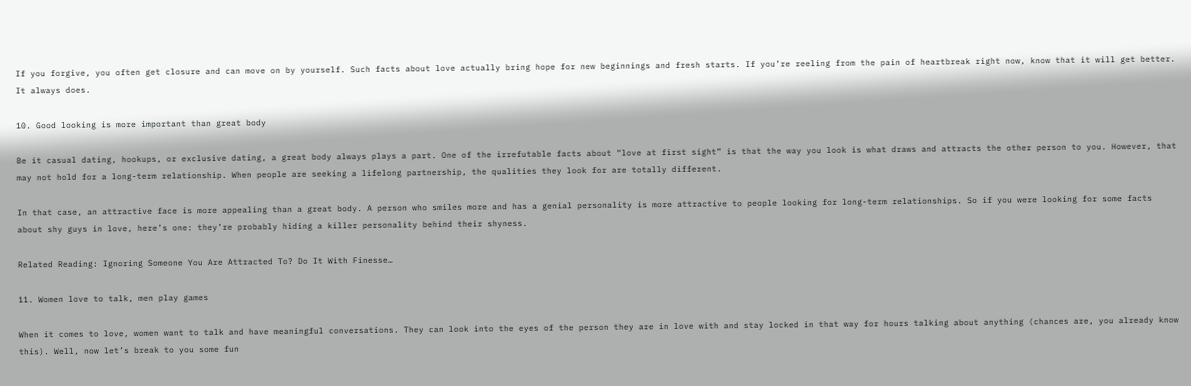If you forgive, you often get closure and can move on by yourself. Such facts about love actually bring hope for new beginnings and fresh starts. If you’re reeling from the pain of heartbreak right now, know that it will get better. It always does.

10. Good looking is more important than great body

Be it casual dating, hookups, or exclusive dating, a great body always plays a part. One of the irrefutable facts about “love at first sight” is that the way you look is what draws and attracts the other person to you. However, that may not hold for a long-term relationship. When people are seeking a lifelong partnership, the qualities they look for are totally different.

In that case, an attractive face is more appealing than a great body. A person who smiles more and has a genial personality is more attractive to people looking for long-term relationships. So if you were looking for some facts about shy guys in love, here’s one: they’re probably hiding a killer personality behind their shyness.

Related Reading: Ignoring Someone You Are Attracted To? Do It With Finesse…

11. Women love to talk, men play games

When it comes to love, women want to talk and have meaningful conversations. They can look into the eyes of the person they are in love with and stay locked in that way for hours talking about anything (chances are, you already know this). Well, now let’s break to you some fun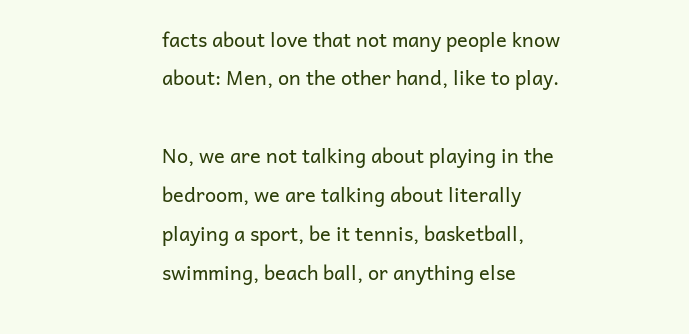facts about love that not many people know about: Men, on the other hand, like to play.

No, we are not talking about playing in the bedroom, we are talking about literally playing a sport, be it tennis, basketball, swimming, beach ball, or anything else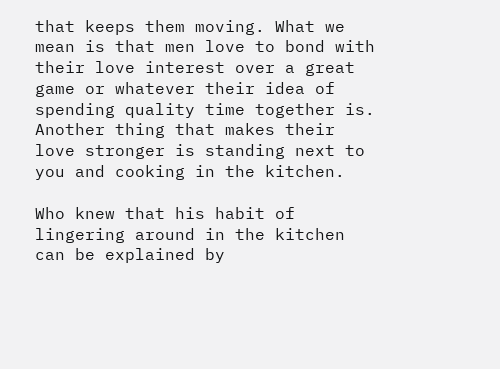that keeps them moving. What we mean is that men love to bond with their love interest over a great game or whatever their idea of spending quality time together is. Another thing that makes their love stronger is standing next to you and cooking in the kitchen.

Who knew that his habit of lingering around in the kitchen can be explained by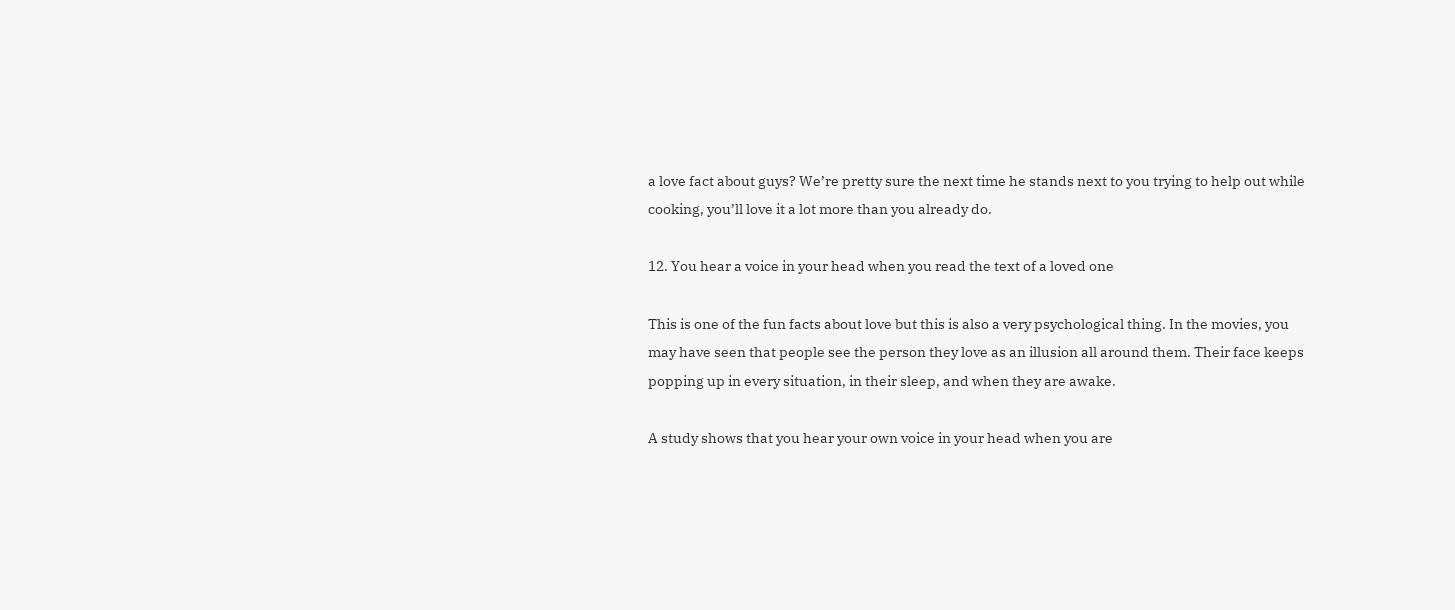a love fact about guys? We’re pretty sure the next time he stands next to you trying to help out while cooking, you’ll love it a lot more than you already do.

12. You hear a voice in your head when you read the text of a loved one

This is one of the fun facts about love but this is also a very psychological thing. In the movies, you may have seen that people see the person they love as an illusion all around them. Their face keeps popping up in every situation, in their sleep, and when they are awake.

A study shows that you hear your own voice in your head when you are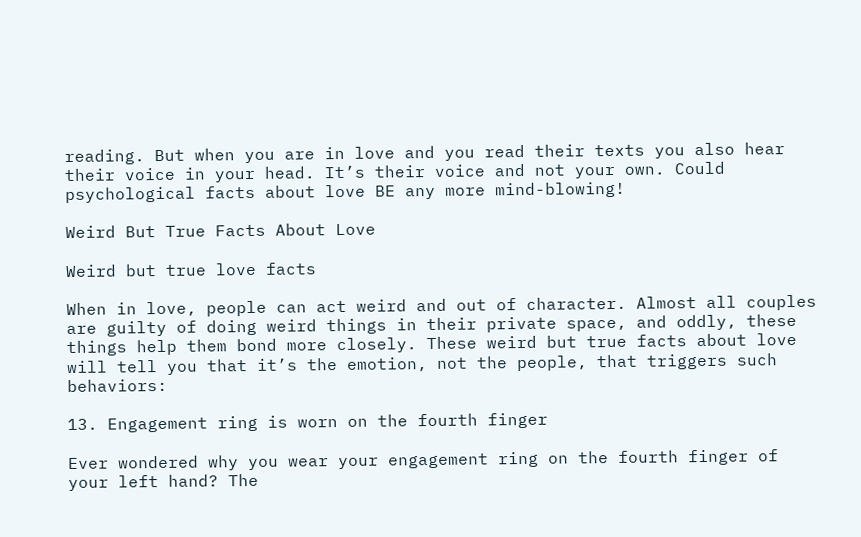reading. But when you are in love and you read their texts you also hear their voice in your head. It’s their voice and not your own. Could psychological facts about love BE any more mind-blowing!

Weird But True Facts About Love

Weird but true love facts

When in love, people can act weird and out of character. Almost all couples are guilty of doing weird things in their private space, and oddly, these things help them bond more closely. These weird but true facts about love will tell you that it’s the emotion, not the people, that triggers such behaviors:

13. Engagement ring is worn on the fourth finger

Ever wondered why you wear your engagement ring on the fourth finger of your left hand? The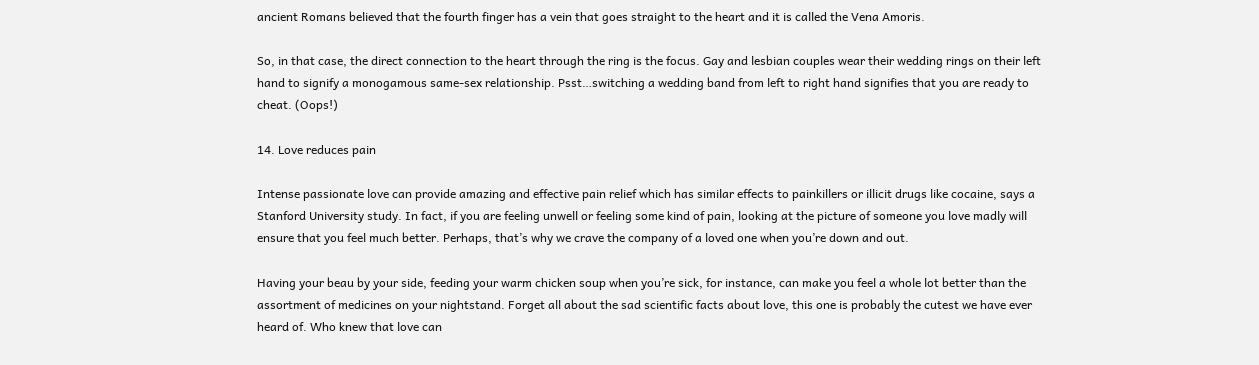ancient Romans believed that the fourth finger has a vein that goes straight to the heart and it is called the Vena Amoris.

So, in that case, the direct connection to the heart through the ring is the focus. Gay and lesbian couples wear their wedding rings on their left hand to signify a monogamous same-sex relationship. Psst…switching a wedding band from left to right hand signifies that you are ready to cheat. (Oops!)

14. Love reduces pain

Intense passionate love can provide amazing and effective pain relief which has similar effects to painkillers or illicit drugs like cocaine, says a Stanford University study. In fact, if you are feeling unwell or feeling some kind of pain, looking at the picture of someone you love madly will ensure that you feel much better. Perhaps, that’s why we crave the company of a loved one when you’re down and out.

Having your beau by your side, feeding your warm chicken soup when you’re sick, for instance, can make you feel a whole lot better than the assortment of medicines on your nightstand. Forget all about the sad scientific facts about love, this one is probably the cutest we have ever heard of. Who knew that love can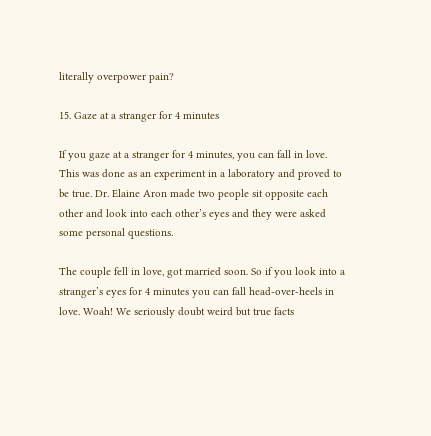literally overpower pain?

15. Gaze at a stranger for 4 minutes

If you gaze at a stranger for 4 minutes, you can fall in love. This was done as an experiment in a laboratory and proved to be true. Dr. Elaine Aron made two people sit opposite each other and look into each other’s eyes and they were asked some personal questions.

The couple fell in love, got married soon. So if you look into a stranger’s eyes for 4 minutes you can fall head-over-heels in love. Woah! We seriously doubt weird but true facts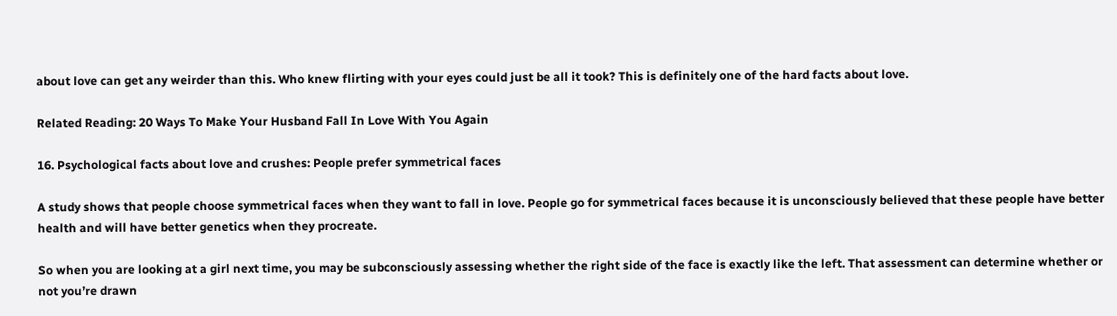about love can get any weirder than this. Who knew flirting with your eyes could just be all it took? This is definitely one of the hard facts about love.

Related Reading: 20 Ways To Make Your Husband Fall In Love With You Again

16. Psychological facts about love and crushes: People prefer symmetrical faces

A study shows that people choose symmetrical faces when they want to fall in love. People go for symmetrical faces because it is unconsciously believed that these people have better health and will have better genetics when they procreate.

So when you are looking at a girl next time, you may be subconsciously assessing whether the right side of the face is exactly like the left. That assessment can determine whether or not you’re drawn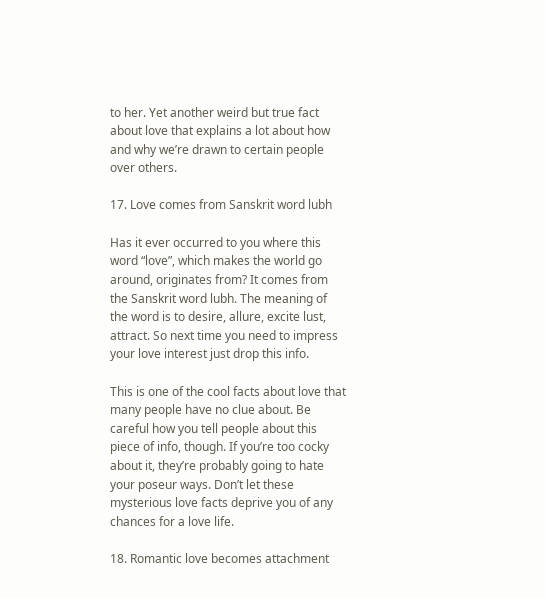to her. Yet another weird but true fact about love that explains a lot about how and why we’re drawn to certain people over others.

17. Love comes from Sanskrit word lubh

Has it ever occurred to you where this word “love”, which makes the world go around, originates from? It comes from the Sanskrit word lubh. The meaning of the word is to desire, allure, excite lust, attract. So next time you need to impress your love interest just drop this info.

This is one of the cool facts about love that many people have no clue about. Be careful how you tell people about this piece of info, though. If you’re too cocky about it, they’re probably going to hate your poseur ways. Don’t let these mysterious love facts deprive you of any chances for a love life.

18. Romantic love becomes attachment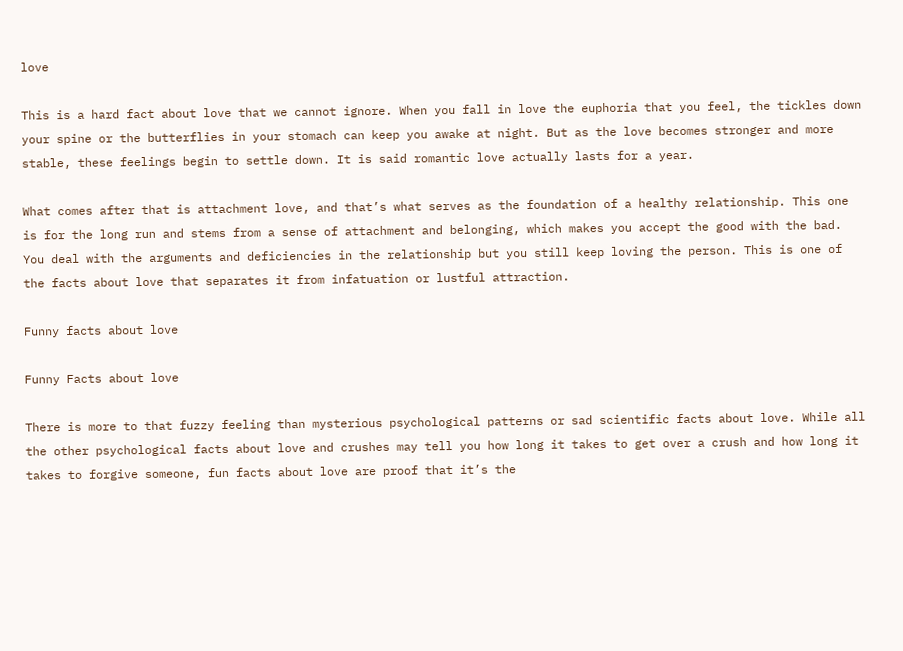love

This is a hard fact about love that we cannot ignore. When you fall in love the euphoria that you feel, the tickles down your spine or the butterflies in your stomach can keep you awake at night. But as the love becomes stronger and more stable, these feelings begin to settle down. It is said romantic love actually lasts for a year.

What comes after that is attachment love, and that’s what serves as the foundation of a healthy relationship. This one is for the long run and stems from a sense of attachment and belonging, which makes you accept the good with the bad. You deal with the arguments and deficiencies in the relationship but you still keep loving the person. This is one of the facts about love that separates it from infatuation or lustful attraction.

Funny facts about love

Funny Facts about love

There is more to that fuzzy feeling than mysterious psychological patterns or sad scientific facts about love. While all the other psychological facts about love and crushes may tell you how long it takes to get over a crush and how long it takes to forgive someone, fun facts about love are proof that it’s the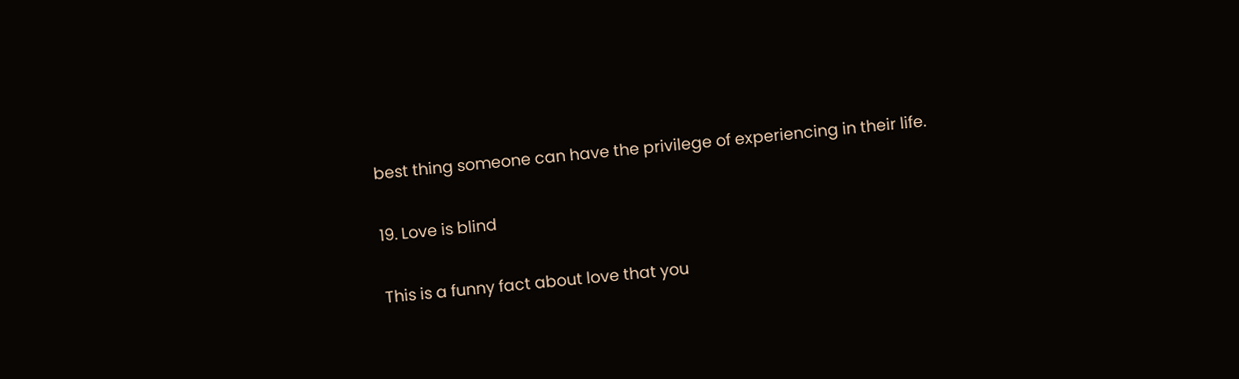best thing someone can have the privilege of experiencing in their life.

19. Love is blind

This is a funny fact about love that you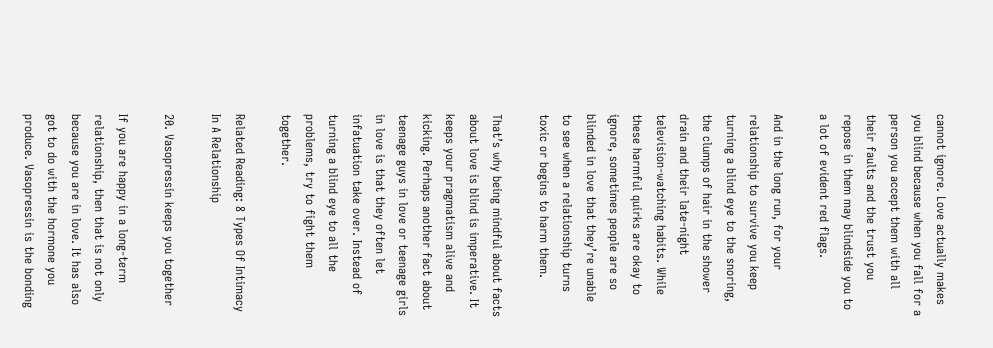cannot ignore. Love actually makes you blind because when you fall for a person you accept them with all their faults and the trust you repose in them may blindside you to a lot of evident red flags.

And in the long run, for your relationship to survive you keep turning a blind eye to the snoring, the clumps of hair in the shower drain and their late-night television-watching habits. While these harmful quirks are okay to ignore, sometimes people are so blinded in love that they’re unable to see when a relationship turns toxic or begins to harm them.

That’s why being mindful about facts about love is blind is imperative. It keeps your pragmatism alive and kicking. Perhaps another fact about teenage guys in love or teenage girls in love is that they often let infatuation take over. Instead of turning a blind eye to all the problems, try to fight them together.

Related Reading: 8 Types Of Intimacy In A Relationship

20. Vasopressin keeps you together

If you are happy in a long-term relationship, then that is not only because you are in love. It has also got to do with the hormone you produce. Vasopressin is the bonding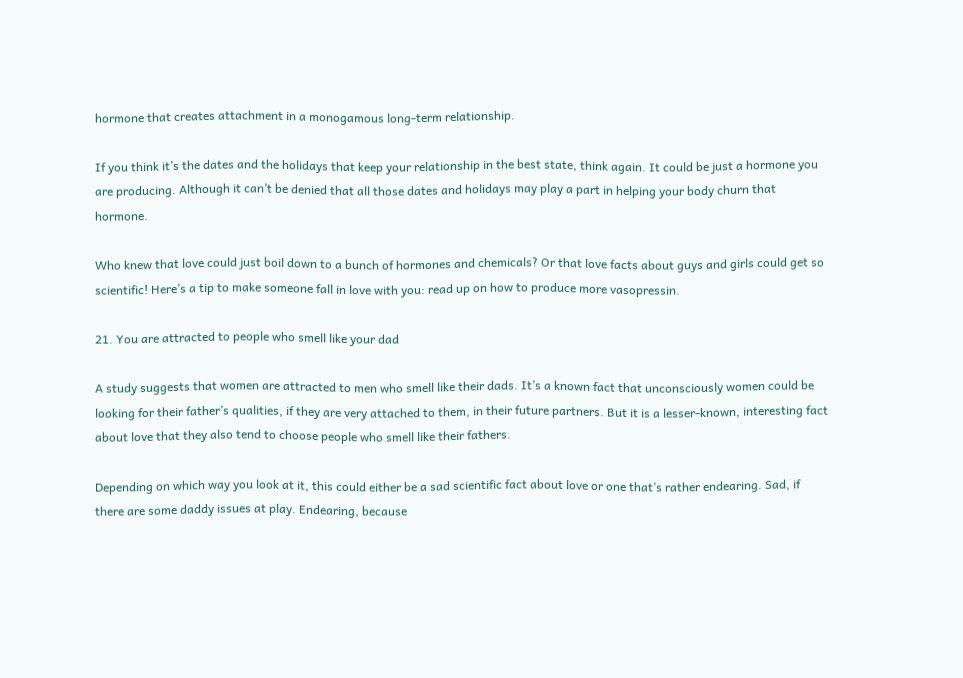hormone that creates attachment in a monogamous long-term relationship.

If you think it’s the dates and the holidays that keep your relationship in the best state, think again. It could be just a hormone you are producing. Although it can’t be denied that all those dates and holidays may play a part in helping your body churn that hormone.

Who knew that love could just boil down to a bunch of hormones and chemicals? Or that love facts about guys and girls could get so scientific! Here’s a tip to make someone fall in love with you: read up on how to produce more vasopressin.

21. You are attracted to people who smell like your dad

A study suggests that women are attracted to men who smell like their dads. It’s a known fact that unconsciously women could be looking for their father’s qualities, if they are very attached to them, in their future partners. But it is a lesser-known, interesting fact about love that they also tend to choose people who smell like their fathers.

Depending on which way you look at it, this could either be a sad scientific fact about love or one that’s rather endearing. Sad, if there are some daddy issues at play. Endearing, because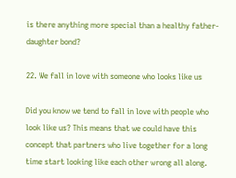is there anything more special than a healthy father-daughter bond?

22. We fall in love with someone who looks like us

Did you know we tend to fall in love with people who look like us? This means that we could have this concept that partners who live together for a long time start looking like each other wrong all along.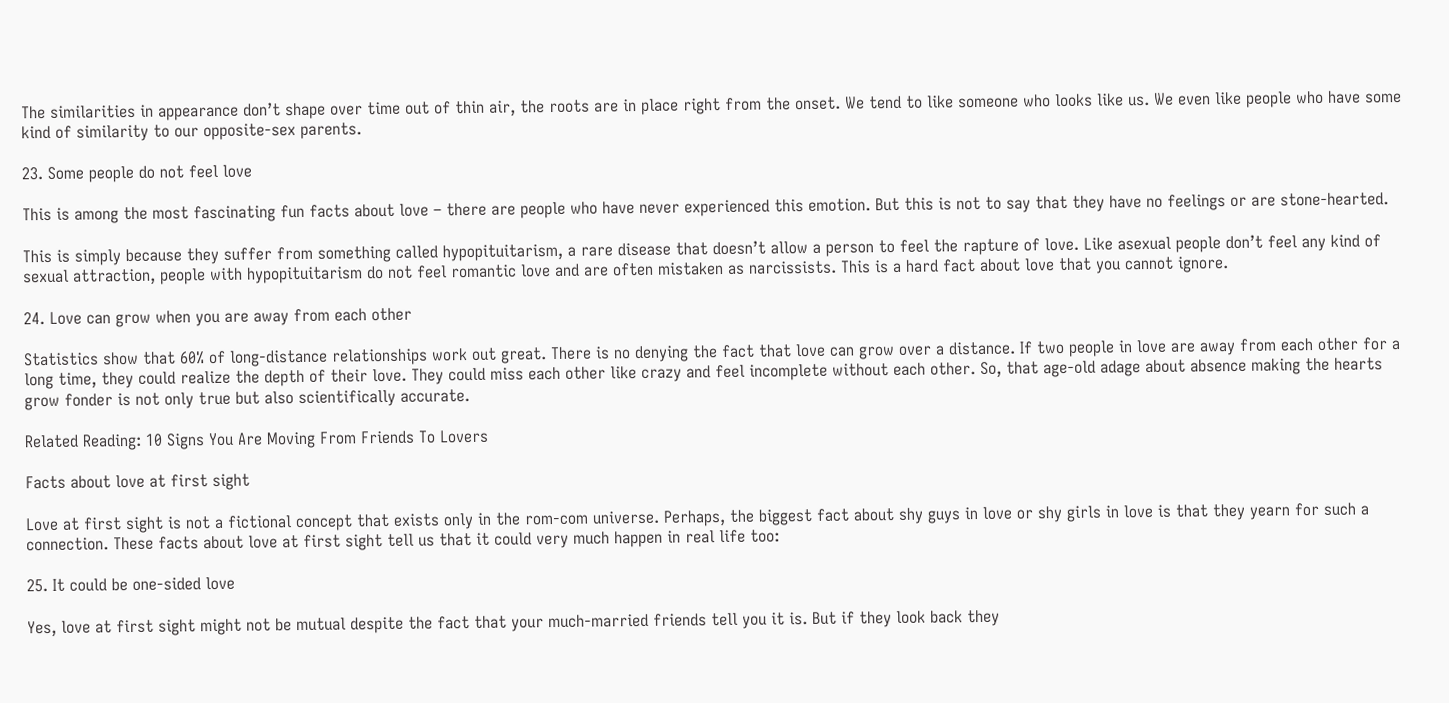The similarities in appearance don’t shape over time out of thin air, the roots are in place right from the onset. We tend to like someone who looks like us. We even like people who have some kind of similarity to our opposite-sex parents.

23. Some people do not feel love

This is among the most fascinating fun facts about love – there are people who have never experienced this emotion. But this is not to say that they have no feelings or are stone-hearted.

This is simply because they suffer from something called hypopituitarism, a rare disease that doesn’t allow a person to feel the rapture of love. Like asexual people don’t feel any kind of sexual attraction, people with hypopituitarism do not feel romantic love and are often mistaken as narcissists. This is a hard fact about love that you cannot ignore.

24. Love can grow when you are away from each other

Statistics show that 60% of long-distance relationships work out great. There is no denying the fact that love can grow over a distance. If two people in love are away from each other for a long time, they could realize the depth of their love. They could miss each other like crazy and feel incomplete without each other. So, that age-old adage about absence making the hearts grow fonder is not only true but also scientifically accurate.

Related Reading: 10 Signs You Are Moving From Friends To Lovers

Facts about love at first sight

Love at first sight is not a fictional concept that exists only in the rom-com universe. Perhaps, the biggest fact about shy guys in love or shy girls in love is that they yearn for such a connection. These facts about love at first sight tell us that it could very much happen in real life too:

25. It could be one-sided love

Yes, love at first sight might not be mutual despite the fact that your much-married friends tell you it is. But if they look back they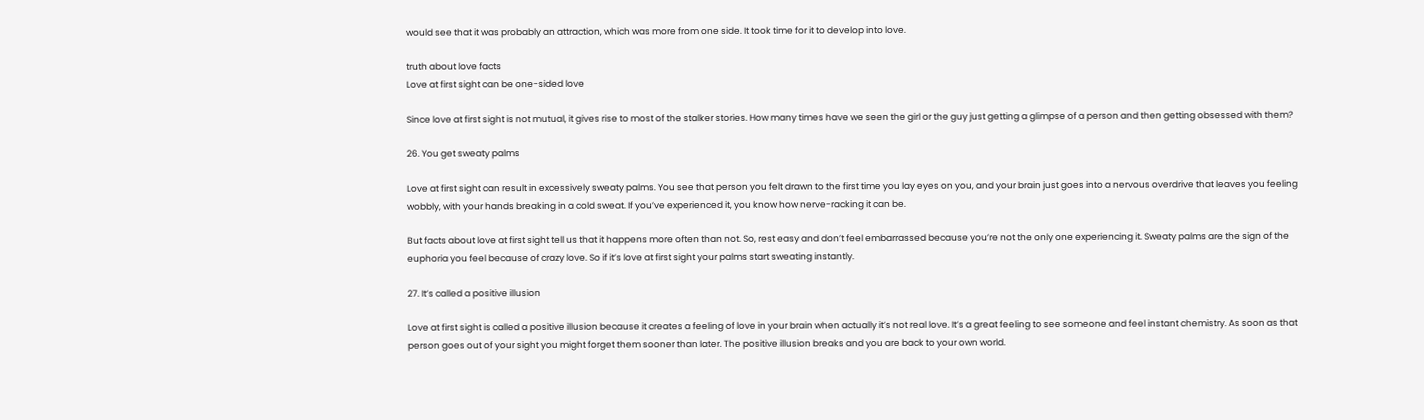would see that it was probably an attraction, which was more from one side. It took time for it to develop into love.

truth about love facts
Love at first sight can be one-sided love

Since love at first sight is not mutual, it gives rise to most of the stalker stories. How many times have we seen the girl or the guy just getting a glimpse of a person and then getting obsessed with them?

26. You get sweaty palms

Love at first sight can result in excessively sweaty palms. You see that person you felt drawn to the first time you lay eyes on you, and your brain just goes into a nervous overdrive that leaves you feeling wobbly, with your hands breaking in a cold sweat. If you’ve experienced it, you know how nerve-racking it can be.

But facts about love at first sight tell us that it happens more often than not. So, rest easy and don’t feel embarrassed because you’re not the only one experiencing it. Sweaty palms are the sign of the euphoria you feel because of crazy love. So if it’s love at first sight your palms start sweating instantly.

27. It’s called a positive illusion

Love at first sight is called a positive illusion because it creates a feeling of love in your brain when actually it’s not real love. It’s a great feeling to see someone and feel instant chemistry. As soon as that person goes out of your sight you might forget them sooner than later. The positive illusion breaks and you are back to your own world.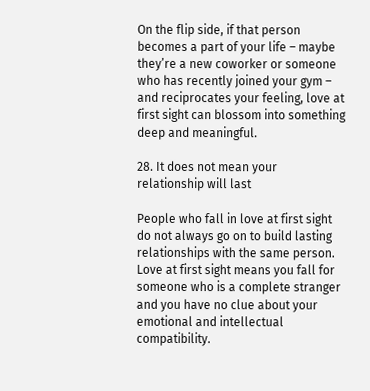On the flip side, if that person becomes a part of your life – maybe they’re a new coworker or someone who has recently joined your gym – and reciprocates your feeling, love at first sight can blossom into something deep and meaningful.

28. It does not mean your relationship will last

People who fall in love at first sight do not always go on to build lasting relationships with the same person. Love at first sight means you fall for someone who is a complete stranger and you have no clue about your emotional and intellectual compatibility.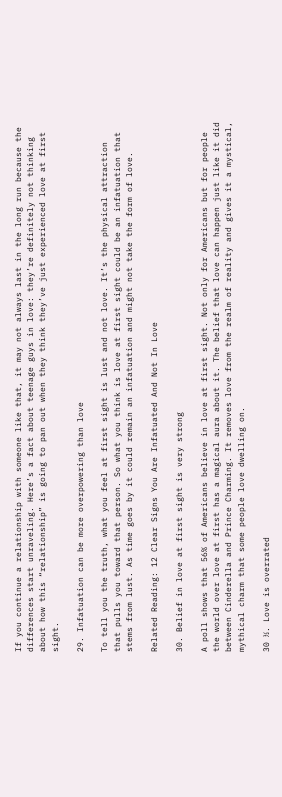If you continue a relationship with someone like that, it may not always last in the long run because the differences start unraveling. Here’s a fact about teenage guys in love: they’re definitely not thinking about how this “relationship” is going to pan out when they think they’ve just experienced love at first sight.

29. Infatuation can be more overpowering than love

To tell you the truth, what you feel at first sight is lust and not love. It’s the physical attraction that pulls you toward that person. So what you think is love at first sight could be an infatuation that stems from lust. As time goes by it could remain an infatuation and might not take the form of love.

Related Reading: 12 Clear Signs You Are Infatuated And Not In Love

30. Belief in love at first sight is very strong

A poll shows that 56% of Americans believe in love at first sight. Not only for Americans but for people the world over love at first has a magical aura about it. The belief that love can happen just like it did between Cinderella and Prince Charming. It removes love from the realm of reality and gives it a mystical, mythical charm that some people love dwelling on.

30 ½. Love is overrated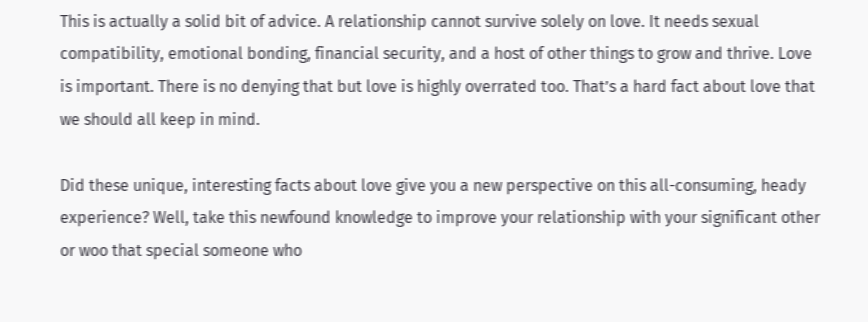This is actually a solid bit of advice. A relationship cannot survive solely on love. It needs sexual compatibility, emotional bonding, financial security, and a host of other things to grow and thrive. Love is important. There is no denying that but love is highly overrated too. That’s a hard fact about love that we should all keep in mind.

Did these unique, interesting facts about love give you a new perspective on this all-consuming, heady experience? Well, take this newfound knowledge to improve your relationship with your significant other or woo that special someone who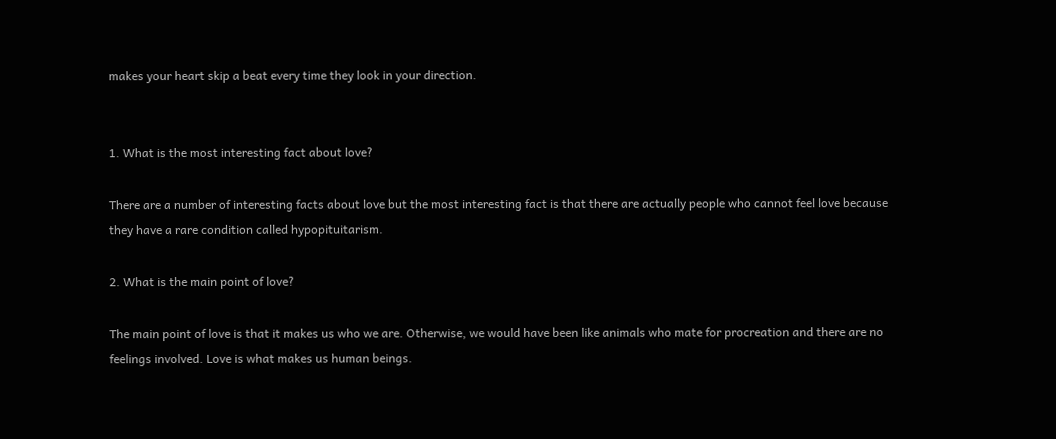makes your heart skip a beat every time they look in your direction.


1. What is the most interesting fact about love?

There are a number of interesting facts about love but the most interesting fact is that there are actually people who cannot feel love because they have a rare condition called hypopituitarism.

2. What is the main point of love?

The main point of love is that it makes us who we are. Otherwise, we would have been like animals who mate for procreation and there are no feelings involved. Love is what makes us human beings.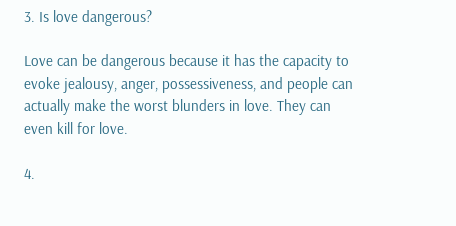3. Is love dangerous?

Love can be dangerous because it has the capacity to evoke jealousy, anger, possessiveness, and people can actually make the worst blunders in love. They can even kill for love.

4.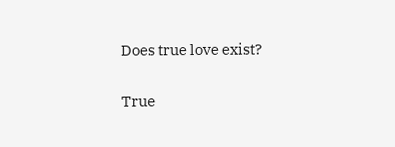Does true love exist?

True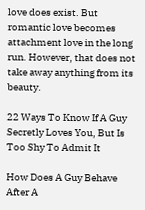love does exist. But romantic love becomes attachment love in the long run. However, that does not take away anything from its beauty.

22 Ways To Know If A Guy Secretly Loves You, But Is Too Shy To Admit It

How Does A Guy Behave After A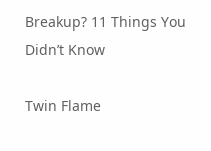Breakup? 11 Things You Didn’t Know

Twin Flame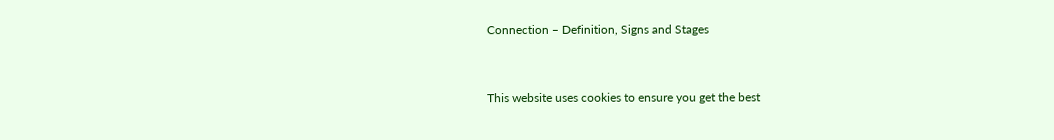Connection – Definition, Signs and Stages


This website uses cookies to ensure you get the best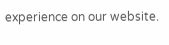experience on our website.